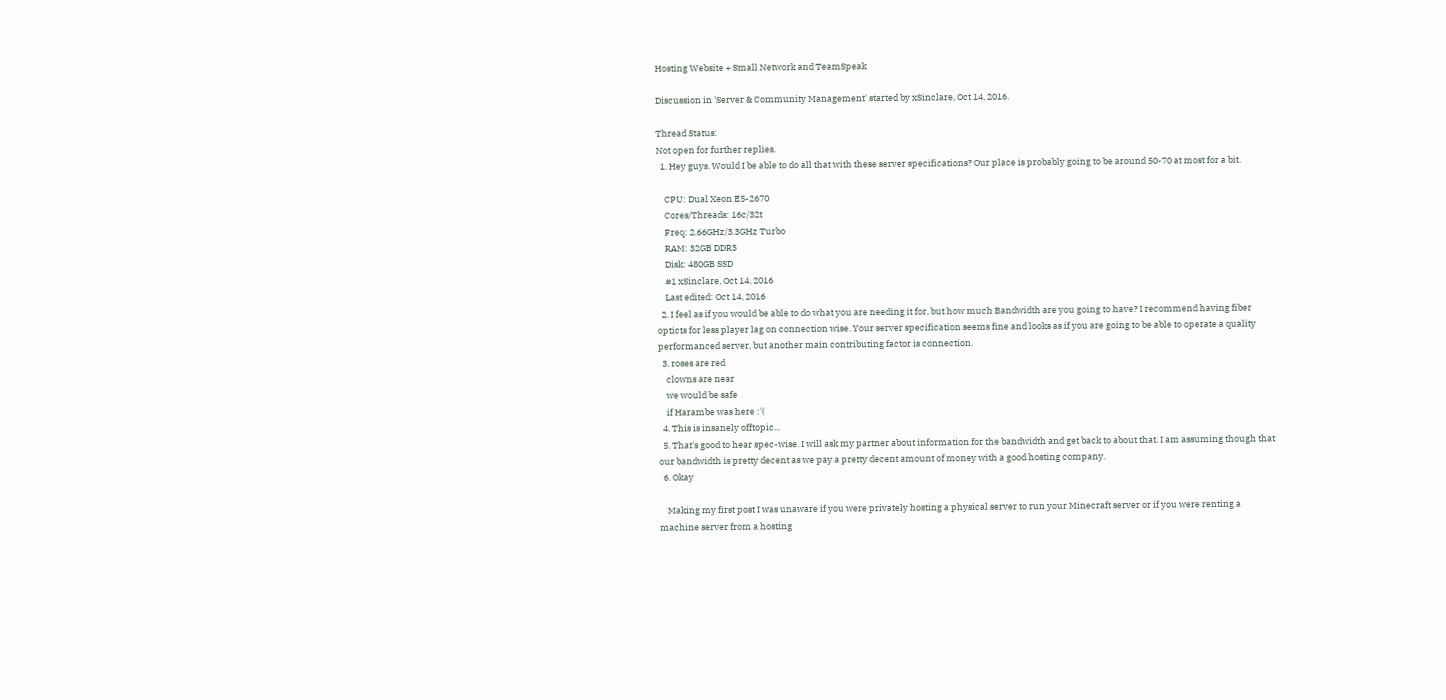Hosting Website + Small Network and TeamSpeak

Discussion in 'Server & Community Management' started by xSinclare, Oct 14, 2016.

Thread Status:
Not open for further replies.
  1. Hey guys. Would I be able to do all that with these server specifications? Our place is probably going to be around 50-70 at most for a bit.

    CPU: Dual Xeon E5-2670
    Cores/Threads: 16c/32t
    Freq: 2.66GHz/3.3GHz Turbo
    RAM: 32GB DDR3
    Disk: 480GB SSD
    #1 xSinclare, Oct 14, 2016
    Last edited: Oct 14, 2016
  2. I feel as if you would be able to do what you are needing it for, but how much Bandwidth are you going to have? I recommend having fiber opticts for less player lag on connection wise. Your server specification seems fine and looks as if you are going to be able to operate a quality performanced server, but another main contributing factor is connection.
  3. roses are red
    clowns are near
    we would be safe
    if Harambe was here :'(
  4. This is insanely offtopic...
  5. That's good to hear spec-wise. I will ask my partner about information for the bandwidth and get back to about that. I am assuming though that our bandwidth is pretty decent as we pay a pretty decent amount of money with a good hosting company.
  6. Okay

    Making my first post I was unaware if you were privately hosting a physical server to run your Minecraft server or if you were renting a machine server from a hosting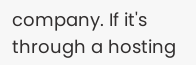company. If it's through a hosting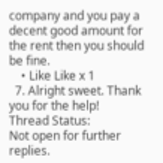company and you pay a decent good amount for the rent then you should be fine.
    • Like Like x 1
  7. Alright sweet. Thank you for the help!
Thread Status:
Not open for further replies.